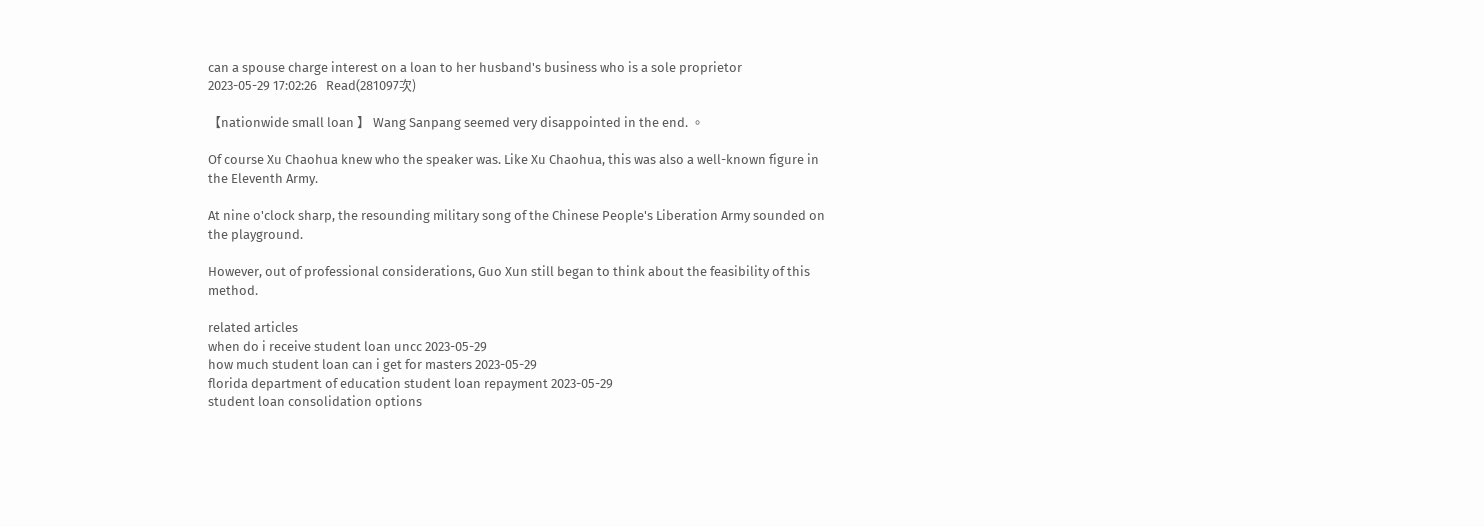can a spouse charge interest on a loan to her husband's business who is a sole proprietor
2023-05-29 17:02:26   Read(281097次)

【nationwide small loan 】 Wang Sanpang seemed very disappointed in the end. 。

Of course Xu Chaohua knew who the speaker was. Like Xu Chaohua, this was also a well-known figure in the Eleventh Army.

At nine o'clock sharp, the resounding military song of the Chinese People's Liberation Army sounded on the playground.

However, out of professional considerations, Guo Xun still began to think about the feasibility of this method.

related articles
when do i receive student loan uncc 2023-05-29
how much student loan can i get for masters 2023-05-29
florida department of education student loan repayment 2023-05-29
student loan consolidation options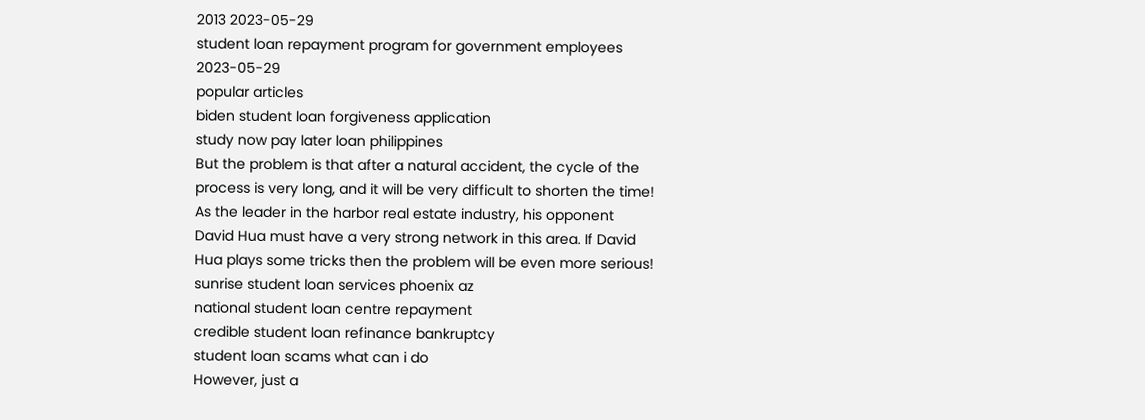2013 2023-05-29
student loan repayment program for government employees 2023-05-29
popular articles
biden student loan forgiveness application
study now pay later loan philippines
But the problem is that after a natural accident, the cycle of the process is very long, and it will be very difficult to shorten the time! As the leader in the harbor real estate industry, his opponent David Hua must have a very strong network in this area. If David Hua plays some tricks then the problem will be even more serious!
sunrise student loan services phoenix az
national student loan centre repayment
credible student loan refinance bankruptcy
student loan scams what can i do
However, just a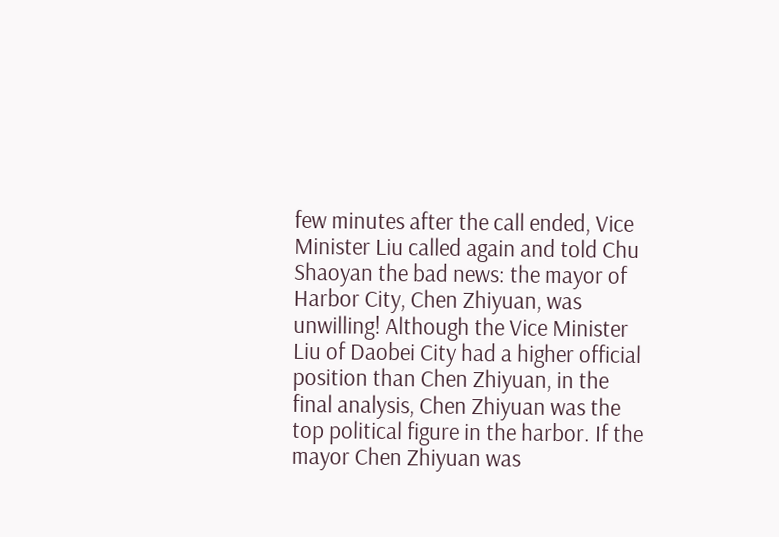few minutes after the call ended, Vice Minister Liu called again and told Chu Shaoyan the bad news: the mayor of Harbor City, Chen Zhiyuan, was unwilling! Although the Vice Minister Liu of Daobei City had a higher official position than Chen Zhiyuan, in the final analysis, Chen Zhiyuan was the top political figure in the harbor. If the mayor Chen Zhiyuan was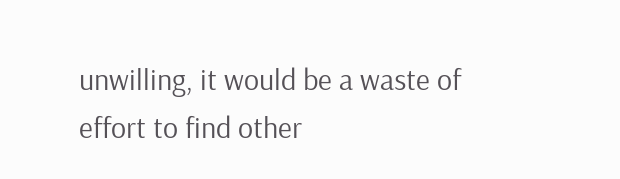unwilling, it would be a waste of effort to find other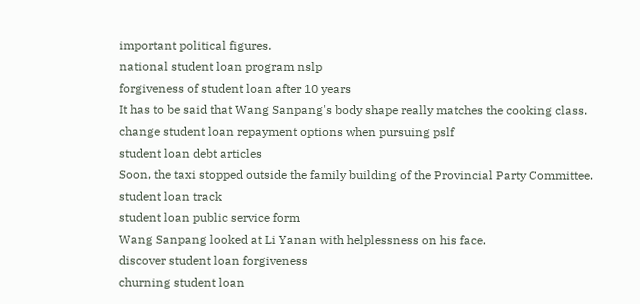important political figures.
national student loan program nslp
forgiveness of student loan after 10 years
It has to be said that Wang Sanpang's body shape really matches the cooking class.
change student loan repayment options when pursuing pslf
student loan debt articles
Soon, the taxi stopped outside the family building of the Provincial Party Committee.
student loan track
student loan public service form
Wang Sanpang looked at Li Yanan with helplessness on his face.
discover student loan forgiveness
churning student loan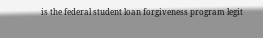is the federal student loan forgiveness program legit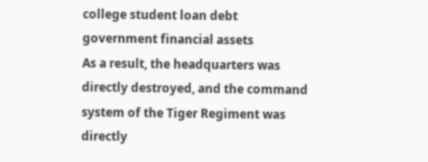college student loan debt government financial assets
As a result, the headquarters was directly destroyed, and the command system of the Tiger Regiment was directly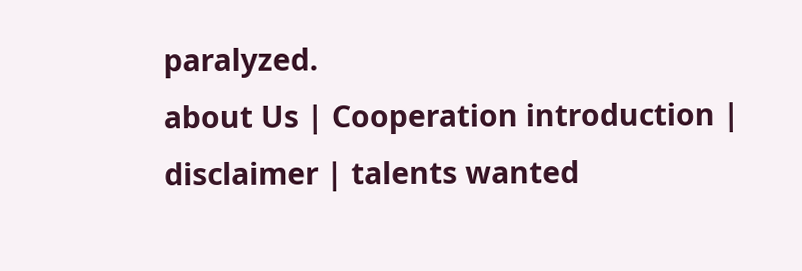paralyzed.
about Us | Cooperation introduction | disclaimer | talents wanted